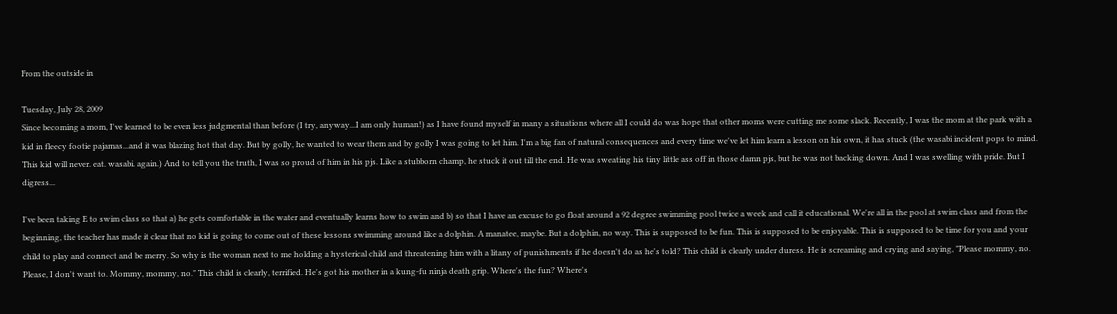From the outside in

Tuesday, July 28, 2009
Since becoming a mom, I've learned to be even less judgmental than before (I try, anyway...I am only human!) as I have found myself in many a situations where all I could do was hope that other moms were cutting me some slack. Recently, I was the mom at the park with a kid in fleecy footie pajamas...and it was blazing hot that day. But by golly, he wanted to wear them and by golly I was going to let him. I'm a big fan of natural consequences and every time we've let him learn a lesson on his own, it has stuck (the wasabi incident pops to mind. This kid will never. eat. wasabi. again.) And to tell you the truth, I was so proud of him in his pjs. Like a stubborn champ, he stuck it out till the end. He was sweating his tiny little ass off in those damn pjs, but he was not backing down. And I was swelling with pride. But I digress...

I've been taking E to swim class so that a) he gets comfortable in the water and eventually learns how to swim and b) so that I have an excuse to go float around a 92 degree swimming pool twice a week and call it educational. We're all in the pool at swim class and from the beginning, the teacher has made it clear that no kid is going to come out of these lessons swimming around like a dolphin. A manatee, maybe. But a dolphin, no way. This is supposed to be fun. This is supposed to be enjoyable. This is supposed to be time for you and your child to play and connect and be merry. So why is the woman next to me holding a hysterical child and threatening him with a litany of punishments if he doesn't do as he's told? This child is clearly under duress. He is screaming and crying and saying, "Please mommy, no. Please, I don't want to. Mommy, mommy, no." This child is clearly, terrified. He's got his mother in a kung-fu ninja death grip. Where's the fun? Where's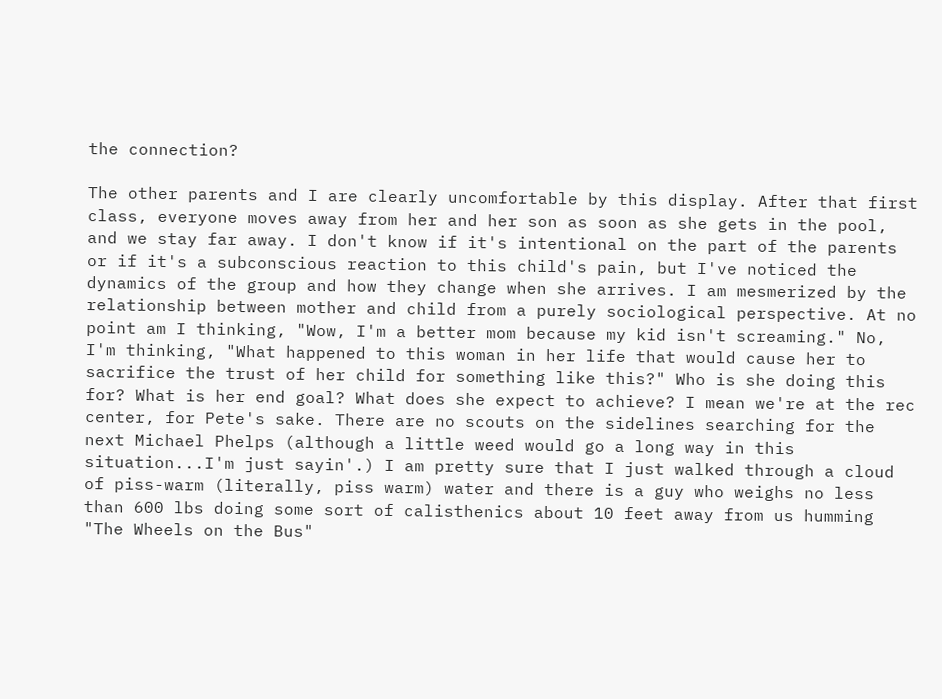the connection?

The other parents and I are clearly uncomfortable by this display. After that first class, everyone moves away from her and her son as soon as she gets in the pool, and we stay far away. I don't know if it's intentional on the part of the parents or if it's a subconscious reaction to this child's pain, but I've noticed the dynamics of the group and how they change when she arrives. I am mesmerized by the relationship between mother and child from a purely sociological perspective. At no point am I thinking, "Wow, I'm a better mom because my kid isn't screaming." No, I'm thinking, "What happened to this woman in her life that would cause her to sacrifice the trust of her child for something like this?" Who is she doing this for? What is her end goal? What does she expect to achieve? I mean we're at the rec center, for Pete's sake. There are no scouts on the sidelines searching for the next Michael Phelps (although a little weed would go a long way in this situation...I'm just sayin'.) I am pretty sure that I just walked through a cloud of piss-warm (literally, piss warm) water and there is a guy who weighs no less than 600 lbs doing some sort of calisthenics about 10 feet away from us humming "The Wheels on the Bus"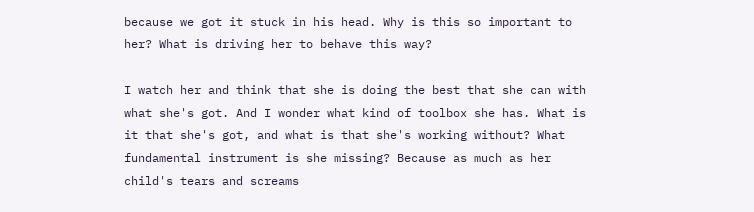because we got it stuck in his head. Why is this so important to her? What is driving her to behave this way?

I watch her and think that she is doing the best that she can with what she's got. And I wonder what kind of toolbox she has. What is it that she's got, and what is that she's working without? What fundamental instrument is she missing? Because as much as her child's tears and screams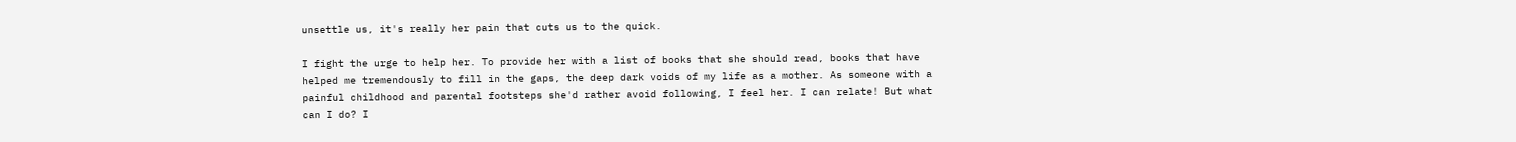unsettle us, it's really her pain that cuts us to the quick.

I fight the urge to help her. To provide her with a list of books that she should read, books that have helped me tremendously to fill in the gaps, the deep dark voids of my life as a mother. As someone with a painful childhood and parental footsteps she'd rather avoid following, I feel her. I can relate! But what can I do? I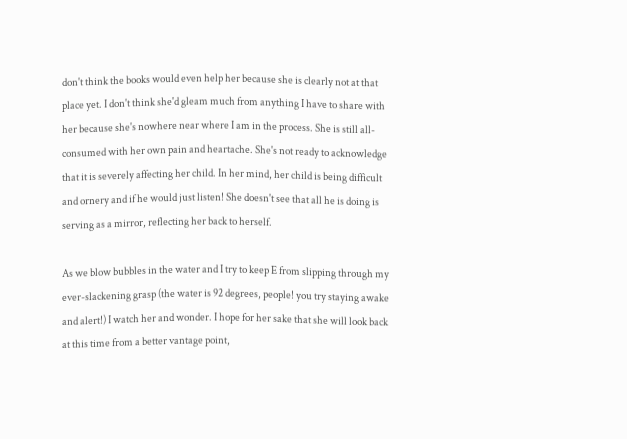don't think the books would even help her because she is clearly not at that place yet. I don't think she'd gleam much from anything I have to share with her because she's nowhere near where I am in the process. She is still all-consumed with her own pain and heartache. She's not ready to acknowledge that it is severely affecting her child. In her mind, her child is being difficult and ornery and if he would just listen! She doesn't see that all he is doing is serving as a mirror, reflecting her back to herself.

As we blow bubbles in the water and I try to keep E from slipping through my ever-slackening grasp (the water is 92 degrees, people! you try staying awake and alert!) I watch her and wonder. I hope for her sake that she will look back at this time from a better vantage point,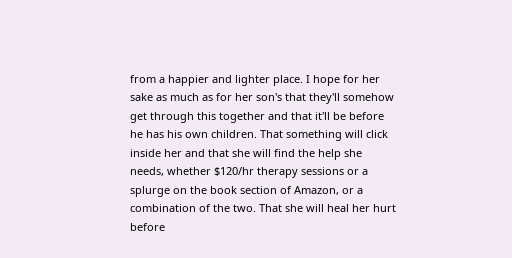from a happier and lighter place. I hope for her sake as much as for her son's that they'll somehow get through this together and that it'll be before he has his own children. That something will click inside her and that she will find the help she needs, whether $120/hr therapy sessions or a splurge on the book section of Amazon, or a combination of the two. That she will heal her hurt before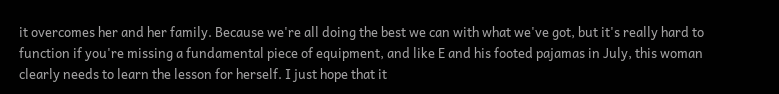it overcomes her and her family. Because we're all doing the best we can with what we've got, but it's really hard to function if you're missing a fundamental piece of equipment, and like E and his footed pajamas in July, this woman clearly needs to learn the lesson for herself. I just hope that it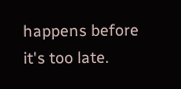happens before it's too late.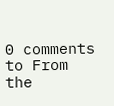0 comments to From the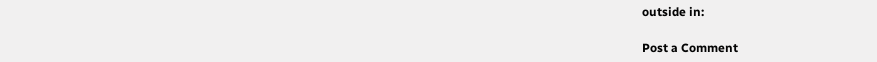outside in:

Post a Comment